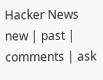Hacker News new | past | comments | ask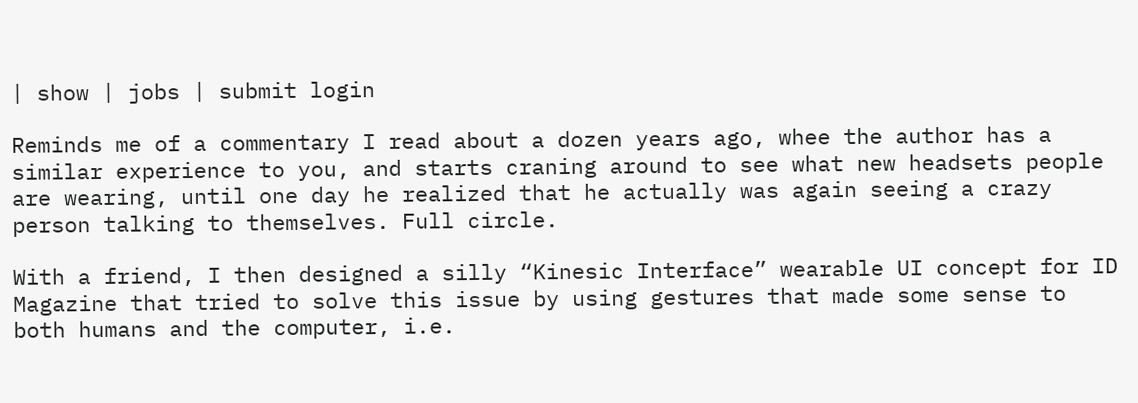| show | jobs | submit login

Reminds me of a commentary I read about a dozen years ago, whee the author has a similar experience to you, and starts craning around to see what new headsets people are wearing, until one day he realized that he actually was again seeing a crazy person talking to themselves. Full circle.

With a friend, I then designed a silly “Kinesic Interface” wearable UI concept for ID Magazine that tried to solve this issue by using gestures that made some sense to both humans and the computer, i.e.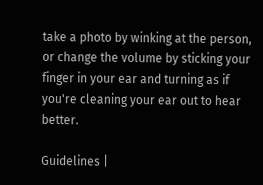take a photo by winking at the person, or change the volume by sticking your finger in your ear and turning as if you're cleaning your ear out to hear better.

Guidelines |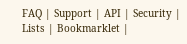FAQ | Support | API | Security | Lists | Bookmarklet |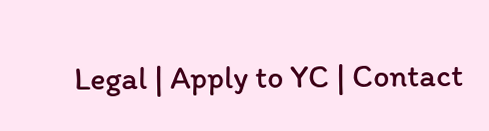Legal | Apply to YC | Contact